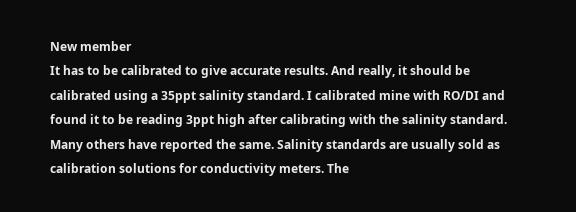New member
It has to be calibrated to give accurate results. And really, it should be calibrated using a 35ppt salinity standard. I calibrated mine with RO/DI and found it to be reading 3ppt high after calibrating with the salinity standard. Many others have reported the same. Salinity standards are usually sold as calibration solutions for conductivity meters. The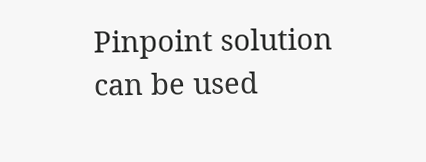Pinpoint solution can be used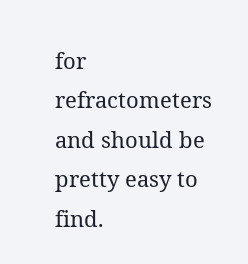for refractometers and should be pretty easy to find.